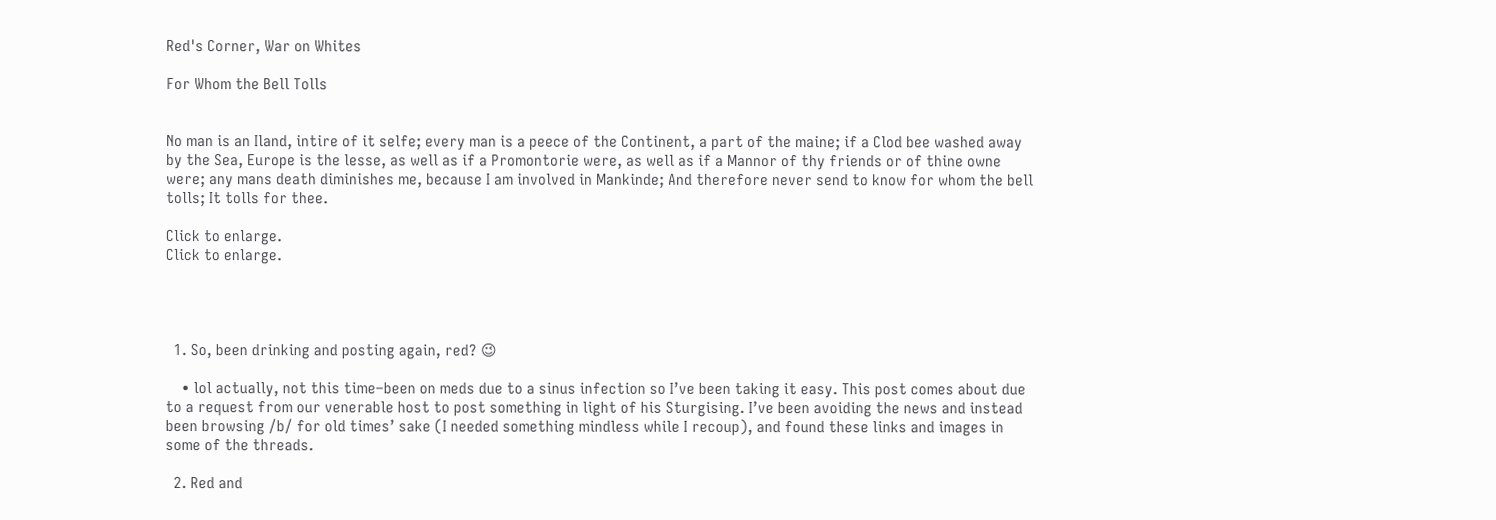Red's Corner, War on Whites

For Whom the Bell Tolls


No man is an Iland, intire of it selfe; every man is a peece of the Continent, a part of the maine; if a Clod bee washed away by the Sea, Europe is the lesse, as well as if a Promontorie were, as well as if a Mannor of thy friends or of thine owne were; any mans death diminishes me, because I am involved in Mankinde; And therefore never send to know for whom the bell tolls; It tolls for thee.

Click to enlarge.
Click to enlarge.




  1. So, been drinking and posting again, red? 😉

    • lol actually, not this time–been on meds due to a sinus infection so I’ve been taking it easy. This post comes about due to a request from our venerable host to post something in light of his Sturgising. I’ve been avoiding the news and instead been browsing /b/ for old times’ sake (I needed something mindless while I recoup), and found these links and images in some of the threads.

  2. Red and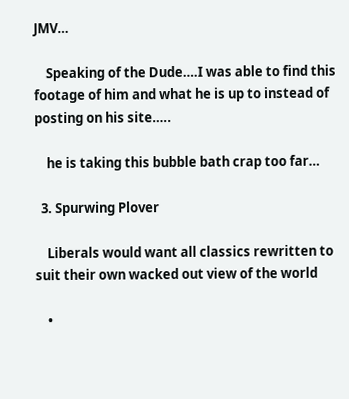JMV…

    Speaking of the Dude….I was able to find this footage of him and what he is up to instead of posting on his site…..

    he is taking this bubble bath crap too far…

  3. Spurwing Plover

    Liberals would want all classics rewritten to suit their own wacked out view of the world

    •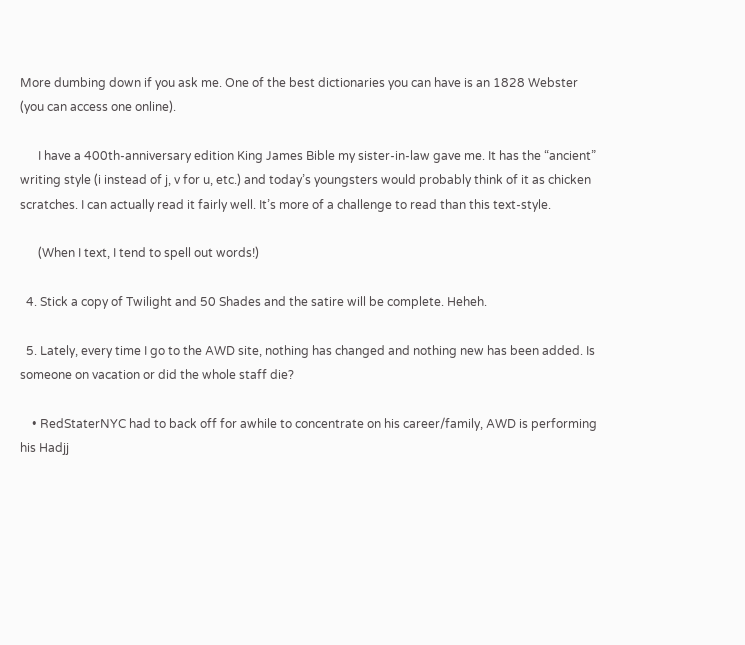More dumbing down if you ask me. One of the best dictionaries you can have is an 1828 Webster (you can access one online).

      I have a 400th-anniversary edition King James Bible my sister-in-law gave me. It has the “ancient” writing style (i instead of j, v for u, etc.) and today’s youngsters would probably think of it as chicken scratches. I can actually read it fairly well. It’s more of a challenge to read than this text-style.

      (When I text, I tend to spell out words!)

  4. Stick a copy of Twilight and 50 Shades and the satire will be complete. Heheh.

  5. Lately, every time I go to the AWD site, nothing has changed and nothing new has been added. Is someone on vacation or did the whole staff die?

    • RedStaterNYC had to back off for awhile to concentrate on his career/family, AWD is performing his Hadjj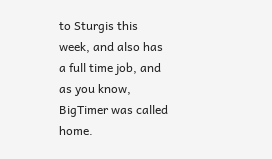to Sturgis this week, and also has a full time job, and as you know, BigTimer was called home.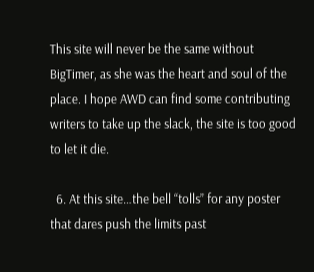This site will never be the same without BigTimer, as she was the heart and soul of the place. I hope AWD can find some contributing writers to take up the slack, the site is too good to let it die.

  6. At this site…the bell “tolls” for any poster that dares push the limits past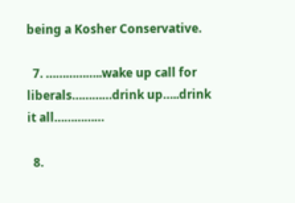being a Kosher Conservative.

  7. ……………..wake up call for liberals…………drink up…..drink it all……………

  8.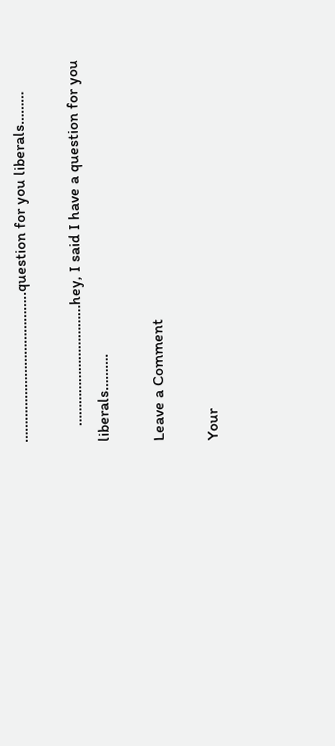…………………………………..question for you liberals………

    ……………………………hey, I said I have a question for you liberals……….

Leave a Comment

Your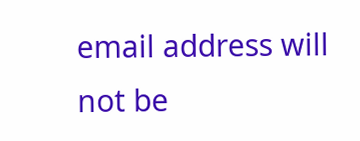email address will not be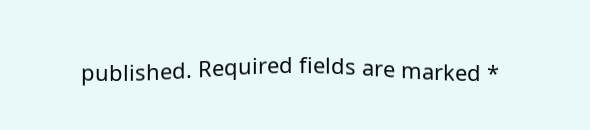published. Required fields are marked *